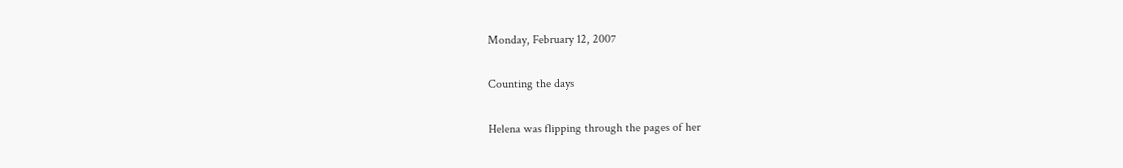Monday, February 12, 2007

Counting the days

Helena was flipping through the pages of her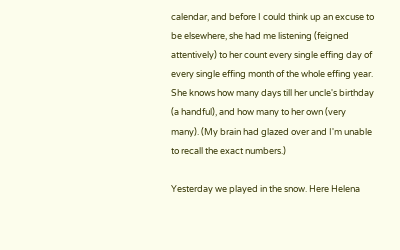calendar, and before I could think up an excuse to be elsewhere, she had me listening (feigned attentively) to her count every single effing day of every single effing month of the whole effing year. She knows how many days till her uncle's birthday (a handful), and how many to her own (very many). (My brain had glazed over and I'm unable to recall the exact numbers.)

Yesterday we played in the snow. Here Helena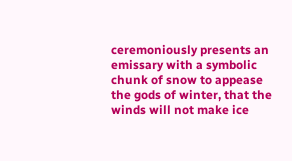ceremoniously presents an emissary with a symbolic chunk of snow to appease the gods of winter, that the winds will not make ice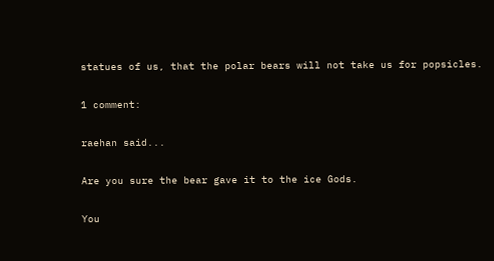statues of us, that the polar bears will not take us for popsicles.

1 comment:

raehan said...

Are you sure the bear gave it to the ice Gods.

You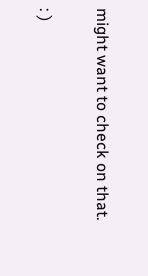might want to check on that.

: )